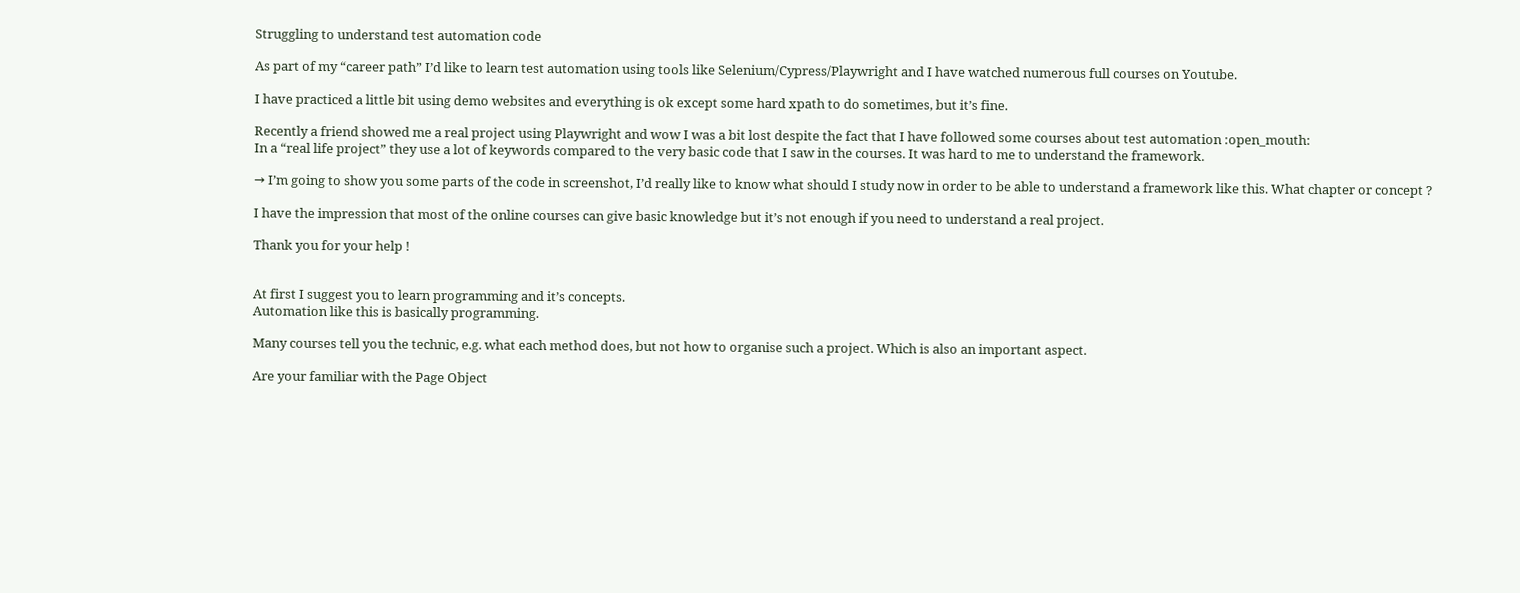Struggling to understand test automation code

As part of my “career path” I’d like to learn test automation using tools like Selenium/Cypress/Playwright and I have watched numerous full courses on Youtube.

I have practiced a little bit using demo websites and everything is ok except some hard xpath to do sometimes, but it’s fine.

Recently a friend showed me a real project using Playwright and wow I was a bit lost despite the fact that I have followed some courses about test automation :open_mouth:
In a “real life project” they use a lot of keywords compared to the very basic code that I saw in the courses. It was hard to me to understand the framework.

→ I’m going to show you some parts of the code in screenshot, I’d really like to know what should I study now in order to be able to understand a framework like this. What chapter or concept ?

I have the impression that most of the online courses can give basic knowledge but it’s not enough if you need to understand a real project.

Thank you for your help !


At first I suggest you to learn programming and it’s concepts.
Automation like this is basically programming.

Many courses tell you the technic, e.g. what each method does, but not how to organise such a project. Which is also an important aspect.

Are your familiar with the Page Object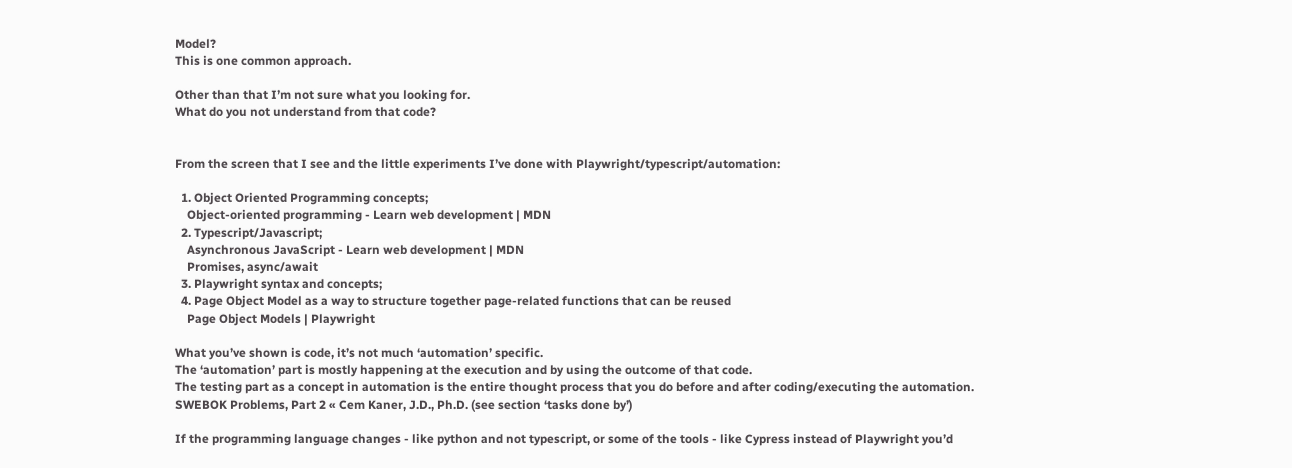Model?
This is one common approach.

Other than that I’m not sure what you looking for.
What do you not understand from that code?


From the screen that I see and the little experiments I’ve done with Playwright/typescript/automation:

  1. Object Oriented Programming concepts;
    Object-oriented programming - Learn web development | MDN
  2. Typescript/Javascript;
    Asynchronous JavaScript - Learn web development | MDN
    Promises, async/await
  3. Playwright syntax and concepts;
  4. Page Object Model as a way to structure together page-related functions that can be reused
    Page Object Models | Playwright

What you’ve shown is code, it’s not much ‘automation’ specific.
The ‘automation’ part is mostly happening at the execution and by using the outcome of that code.
The testing part as a concept in automation is the entire thought process that you do before and after coding/executing the automation.
SWEBOK Problems, Part 2 « Cem Kaner, J.D., Ph.D. (see section ‘tasks done by’)

If the programming language changes - like python and not typescript, or some of the tools - like Cypress instead of Playwright you’d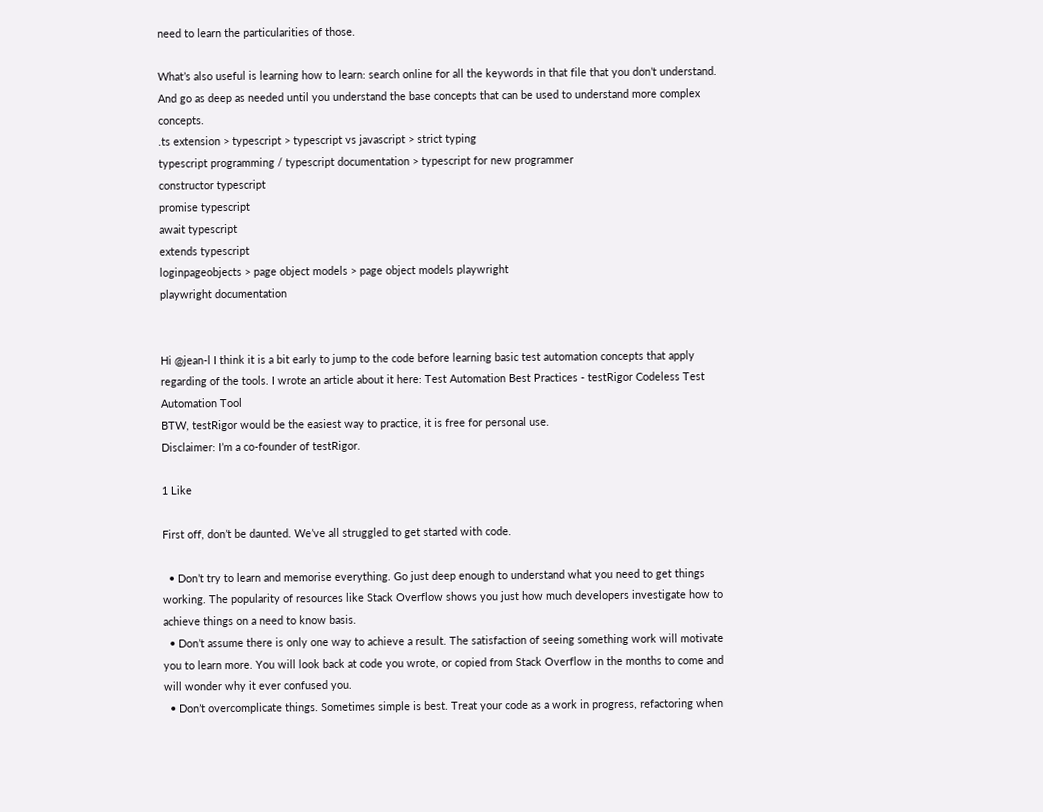need to learn the particularities of those.

What’s also useful is learning how to learn: search online for all the keywords in that file that you don’t understand. And go as deep as needed until you understand the base concepts that can be used to understand more complex concepts.
.ts extension > typescript > typescript vs javascript > strict typing
typescript programming / typescript documentation > typescript for new programmer
constructor typescript
promise typescript
await typescript
extends typescript
loginpageobjects > page object models > page object models playwright
playwright documentation


Hi @jean-l I think it is a bit early to jump to the code before learning basic test automation concepts that apply regarding of the tools. I wrote an article about it here: Test Automation Best Practices - testRigor Codeless Test Automation Tool
BTW, testRigor would be the easiest way to practice, it is free for personal use.
Disclaimer: I’m a co-founder of testRigor.

1 Like

First off, don’t be daunted. We’ve all struggled to get started with code.

  • Don’t try to learn and memorise everything. Go just deep enough to understand what you need to get things working. The popularity of resources like Stack Overflow shows you just how much developers investigate how to achieve things on a need to know basis.
  • Don’t assume there is only one way to achieve a result. The satisfaction of seeing something work will motivate you to learn more. You will look back at code you wrote, or copied from Stack Overflow in the months to come and will wonder why it ever confused you.
  • Don’t overcomplicate things. Sometimes simple is best. Treat your code as a work in progress, refactoring when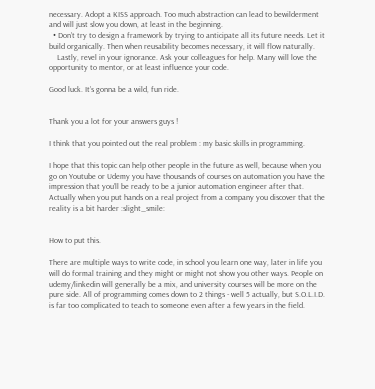necessary. Adopt a KISS approach. Too much abstraction can lead to bewilderment and will just slow you down, at least in the beginning.
  • Don’t try to design a framework by trying to anticipate all its future needs. Let it build organically. Then when reusability becomes necessary, it will flow naturally.
    Lastly, revel in your ignorance. Ask your colleagues for help. Many will love the opportunity to mentor, or at least influence your code.

Good luck. It’s gonna be a wild, fun ride.


Thank you a lot for your answers guys !

I think that you pointed out the real problem : my basic skills in programming.

I hope that this topic can help other people in the future as well, because when you go on Youtube or Udemy you have thousands of courses on automation you have the impression that you’ll be ready to be a junior automation engineer after that. Actually when you put hands on a real project from a company you discover that the reality is a bit harder :slight_smile:


How to put this.

There are multiple ways to write code, in school you learn one way, later in life you will do formal training and they might or might not show you other ways. People on udemy/linkedin will generally be a mix, and university courses will be more on the pure side. All of programming comes down to 2 things - well 5 actually, but S.O.L.I.D. is far too complicated to teach to someone even after a few years in the field.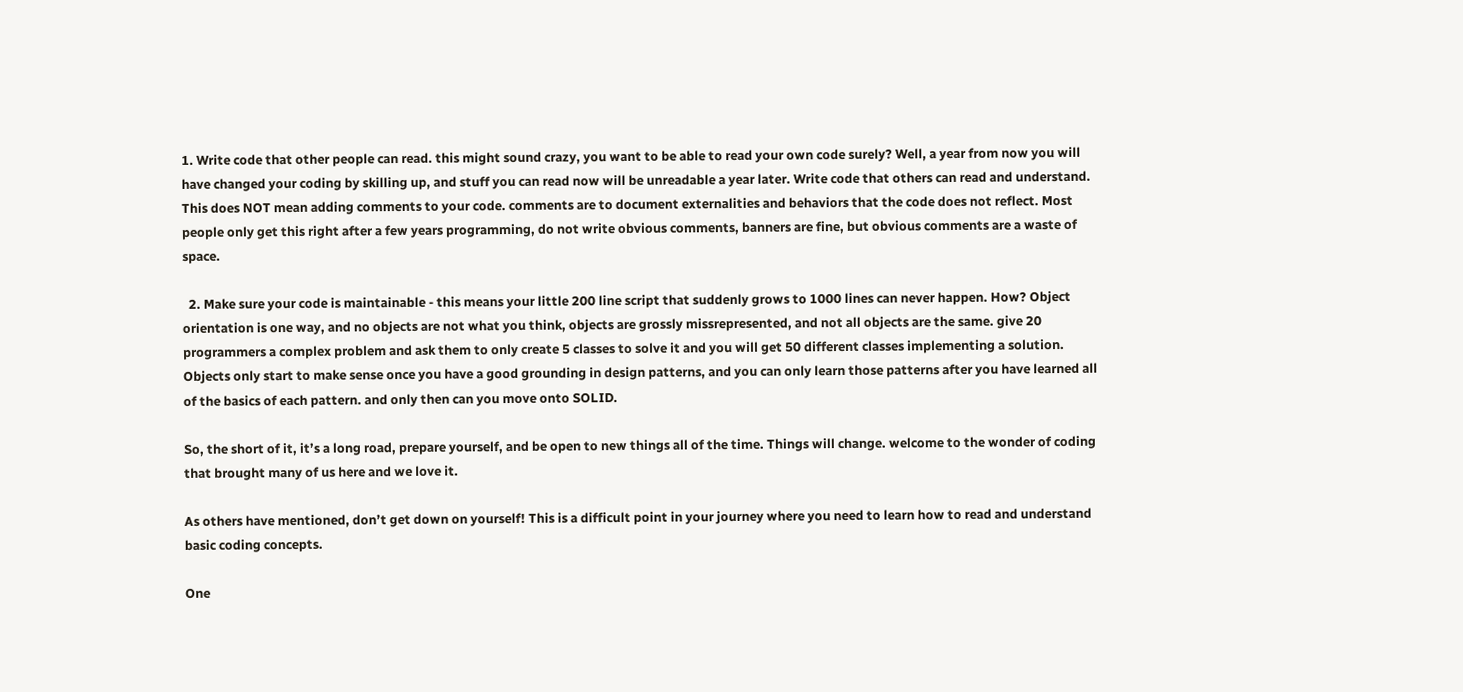1. Write code that other people can read. this might sound crazy, you want to be able to read your own code surely? Well, a year from now you will have changed your coding by skilling up, and stuff you can read now will be unreadable a year later. Write code that others can read and understand. This does NOT mean adding comments to your code. comments are to document externalities and behaviors that the code does not reflect. Most people only get this right after a few years programming, do not write obvious comments, banners are fine, but obvious comments are a waste of space.

  2. Make sure your code is maintainable - this means your little 200 line script that suddenly grows to 1000 lines can never happen. How? Object orientation is one way, and no objects are not what you think, objects are grossly missrepresented, and not all objects are the same. give 20 programmers a complex problem and ask them to only create 5 classes to solve it and you will get 50 different classes implementing a solution. Objects only start to make sense once you have a good grounding in design patterns, and you can only learn those patterns after you have learned all of the basics of each pattern. and only then can you move onto SOLID.

So, the short of it, it’s a long road, prepare yourself, and be open to new things all of the time. Things will change. welcome to the wonder of coding that brought many of us here and we love it.

As others have mentioned, don’t get down on yourself! This is a difficult point in your journey where you need to learn how to read and understand basic coding concepts.

One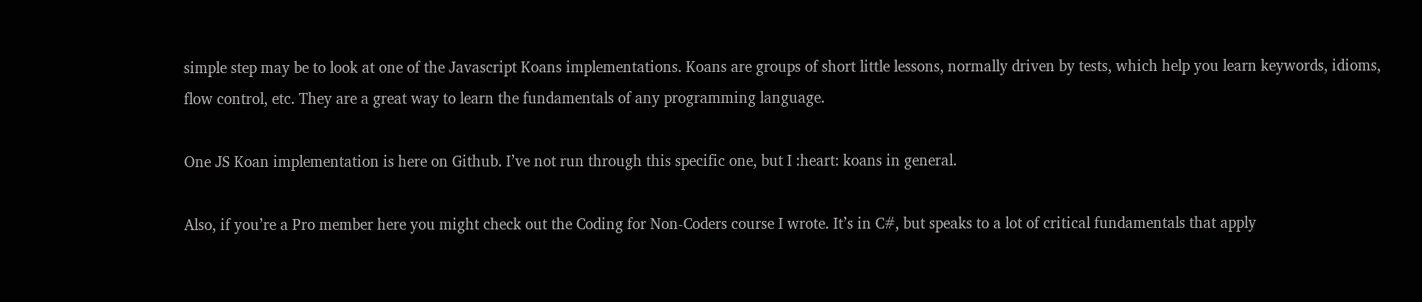simple step may be to look at one of the Javascript Koans implementations. Koans are groups of short little lessons, normally driven by tests, which help you learn keywords, idioms, flow control, etc. They are a great way to learn the fundamentals of any programming language.

One JS Koan implementation is here on Github. I’ve not run through this specific one, but I :heart: koans in general.

Also, if you’re a Pro member here you might check out the Coding for Non-Coders course I wrote. It’s in C#, but speaks to a lot of critical fundamentals that apply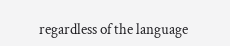regardless of the language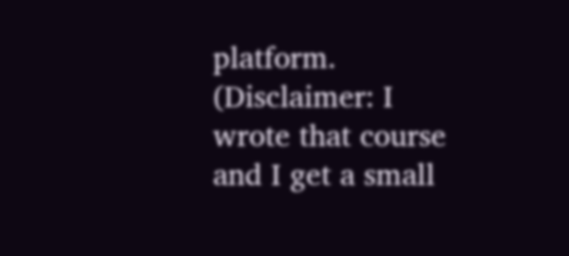platform. (Disclaimer: I wrote that course and I get a small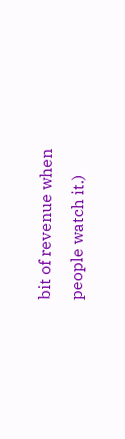bit of revenue when people watch it.)